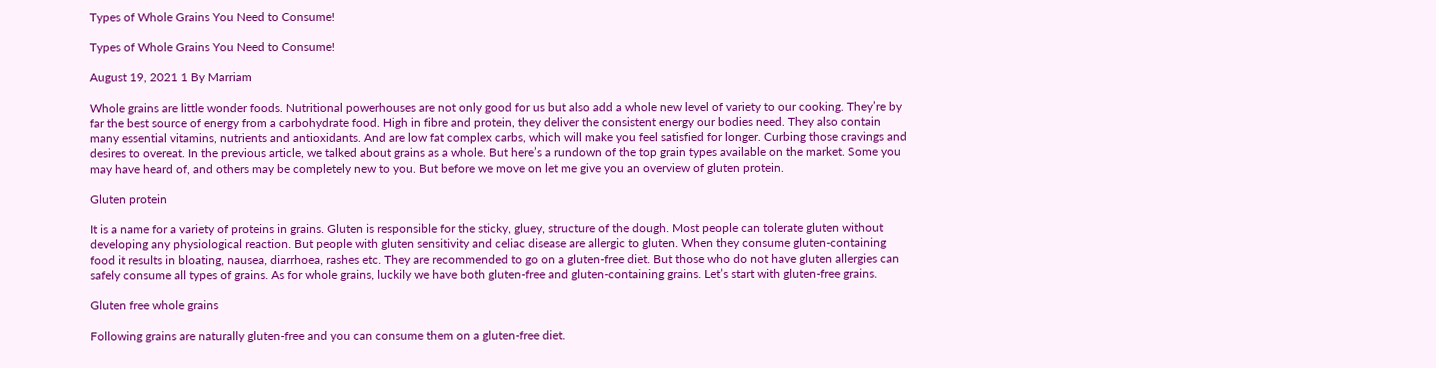Types of Whole Grains You Need to Consume!

Types of Whole Grains You Need to Consume!

August 19, 2021 1 By Marriam

Whole grains are little wonder foods. Nutritional powerhouses are not only good for us but also add a whole new level of variety to our cooking. They’re by far the best source of energy from a carbohydrate food. High in fibre and protein, they deliver the consistent energy our bodies need. They also contain many essential vitamins, nutrients and antioxidants. And are low fat complex carbs, which will make you feel satisfied for longer. Curbing those cravings and desires to overeat. In the previous article, we talked about grains as a whole. But here’s a rundown of the top grain types available on the market. Some you may have heard of, and others may be completely new to you. But before we move on let me give you an overview of gluten protein.

Gluten protein

It is a name for a variety of proteins in grains. Gluten is responsible for the sticky, gluey, structure of the dough. Most people can tolerate gluten without developing any physiological reaction. But people with gluten sensitivity and celiac disease are allergic to gluten. When they consume gluten-containing food it results in bloating, nausea, diarrhoea, rashes etc. They are recommended to go on a gluten-free diet. But those who do not have gluten allergies can safely consume all types of grains. As for whole grains, luckily we have both gluten-free and gluten-containing grains. Let’s start with gluten-free grains.

Gluten free whole grains

Following grains are naturally gluten-free and you can consume them on a gluten-free diet.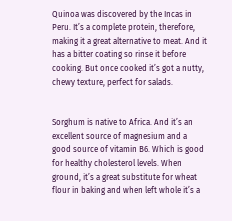Quinoa was discovered by the Incas in Peru. It’s a complete protein, therefore, making it a great alternative to meat. And it has a bitter coating so rinse it before cooking. But once cooked it’s got a nutty, chewy texture, perfect for salads.


Sorghum is native to Africa. And it’s an excellent source of magnesium and a good source of vitamin B6. Which is good for healthy cholesterol levels. When ground, it’s a great substitute for wheat flour in baking and when left whole it’s a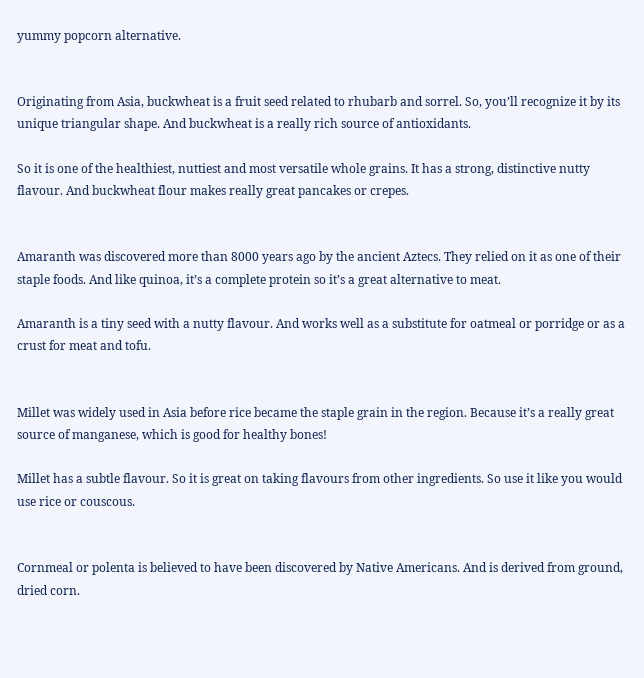yummy popcorn alternative.


Originating from Asia, buckwheat is a fruit seed related to rhubarb and sorrel. So, you’ll recognize it by its unique triangular shape. And buckwheat is a really rich source of antioxidants.

So it is one of the healthiest, nuttiest and most versatile whole grains. It has a strong, distinctive nutty flavour. And buckwheat flour makes really great pancakes or crepes.


Amaranth was discovered more than 8000 years ago by the ancient Aztecs. They relied on it as one of their staple foods. And like quinoa, it’s a complete protein so it’s a great alternative to meat.

Amaranth is a tiny seed with a nutty flavour. And works well as a substitute for oatmeal or porridge or as a crust for meat and tofu.


Millet was widely used in Asia before rice became the staple grain in the region. Because it’s a really great source of manganese, which is good for healthy bones!

Millet has a subtle flavour. So it is great on taking flavours from other ingredients. So use it like you would use rice or couscous.


Cornmeal or polenta is believed to have been discovered by Native Americans. And is derived from ground, dried corn.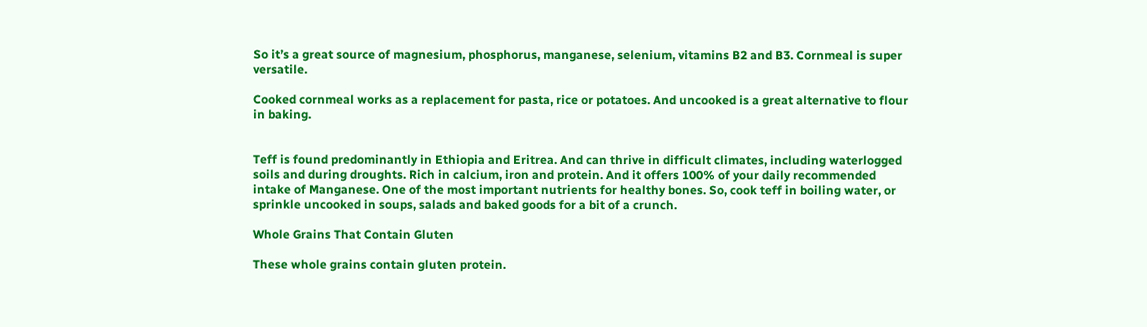So it’s a great source of magnesium, phosphorus, manganese, selenium, vitamins B2 and B3. Cornmeal is super versatile.

Cooked cornmeal works as a replacement for pasta, rice or potatoes. And uncooked is a great alternative to flour in baking.


Teff is found predominantly in Ethiopia and Eritrea. And can thrive in difficult climates, including waterlogged soils and during droughts. Rich in calcium, iron and protein. And it offers 100% of your daily recommended intake of Manganese. One of the most important nutrients for healthy bones. So, cook teff in boiling water, or sprinkle uncooked in soups, salads and baked goods for a bit of a crunch.

Whole Grains That Contain Gluten

These whole grains contain gluten protein.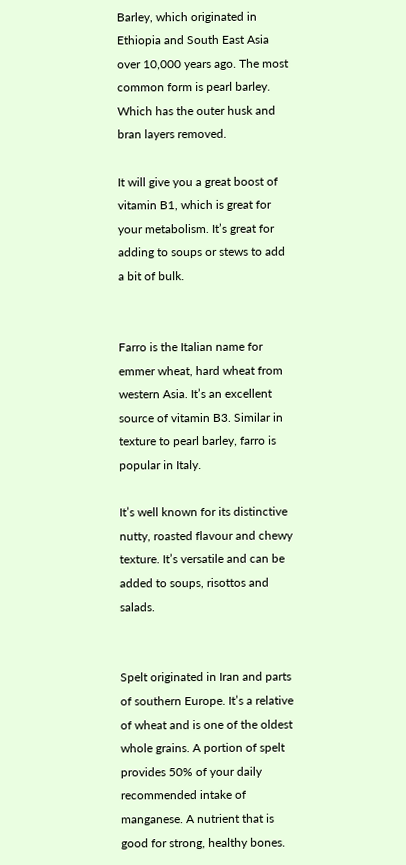Barley, which originated in Ethiopia and South East Asia over 10,000 years ago. The most common form is pearl barley. Which has the outer husk and bran layers removed.

It will give you a great boost of vitamin B1, which is great for your metabolism. It’s great for adding to soups or stews to add a bit of bulk.


Farro is the Italian name for emmer wheat, hard wheat from western Asia. It’s an excellent source of vitamin B3. Similar in texture to pearl barley, farro is popular in Italy.

It’s well known for its distinctive nutty, roasted flavour and chewy texture. It’s versatile and can be added to soups, risottos and salads.


Spelt originated in Iran and parts of southern Europe. It’s a relative of wheat and is one of the oldest whole grains. A portion of spelt provides 50% of your daily recommended intake of manganese. A nutrient that is good for strong, healthy bones.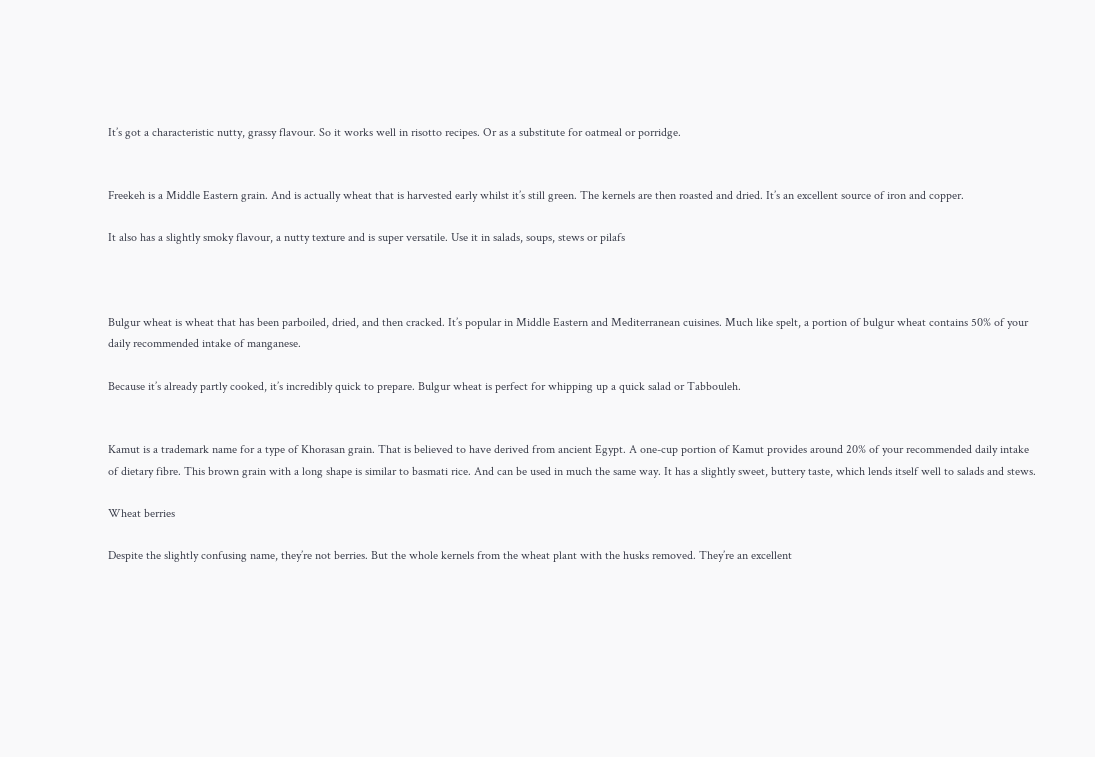It’s got a characteristic nutty, grassy flavour. So it works well in risotto recipes. Or as a substitute for oatmeal or porridge.


Freekeh is a Middle Eastern grain. And is actually wheat that is harvested early whilst it’s still green. The kernels are then roasted and dried. It’s an excellent source of iron and copper.

It also has a slightly smoky flavour, a nutty texture and is super versatile. Use it in salads, soups, stews or pilafs



Bulgur wheat is wheat that has been parboiled, dried, and then cracked. It’s popular in Middle Eastern and Mediterranean cuisines. Much like spelt, a portion of bulgur wheat contains 50% of your daily recommended intake of manganese.

Because it’s already partly cooked, it’s incredibly quick to prepare. Bulgur wheat is perfect for whipping up a quick salad or Tabbouleh.


Kamut is a trademark name for a type of Khorasan grain. That is believed to have derived from ancient Egypt. A one-cup portion of Kamut provides around 20% of your recommended daily intake of dietary fibre. This brown grain with a long shape is similar to basmati rice. And can be used in much the same way. It has a slightly sweet, buttery taste, which lends itself well to salads and stews.

Wheat berries

Despite the slightly confusing name, they’re not berries. But the whole kernels from the wheat plant with the husks removed. They’re an excellent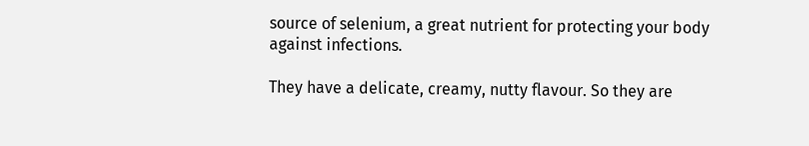source of selenium, a great nutrient for protecting your body against infections.

They have a delicate, creamy, nutty flavour. So they are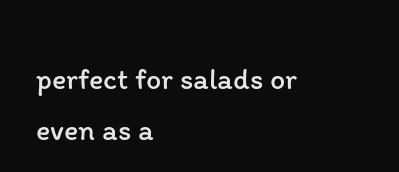perfect for salads or even as a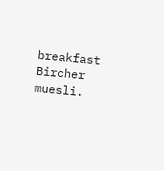breakfast Bircher muesli.